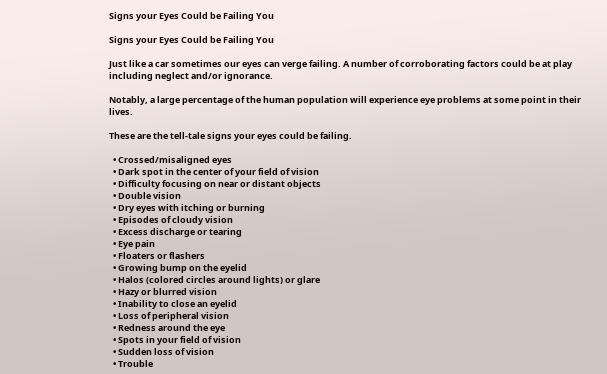Signs your Eyes Could be Failing You

Signs your Eyes Could be Failing You

Just like a car sometimes our eyes can verge failing. A number of corroborating factors could be at play including neglect and/or ignorance.

Notably, a large percentage of the human population will experience eye problems at some point in their lives.

These are the tell-tale signs your eyes could be failing.

  • Crossed/misaligned eyes
  • Dark spot in the center of your field of vision
  • Difficulty focusing on near or distant objects
  • Double vision
  • Dry eyes with itching or burning
  • Episodes of cloudy vision
  • Excess discharge or tearing
  • Eye pain
  • Floaters or flashers
  • Growing bump on the eyelid
  • Halos (colored circles around lights) or glare
  • Hazy or blurred vision
  • Inability to close an eyelid
  • Loss of peripheral vision
  • Redness around the eye
  • Spots in your field of vision
  • Sudden loss of vision
  • Trouble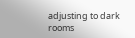adjusting to dark rooms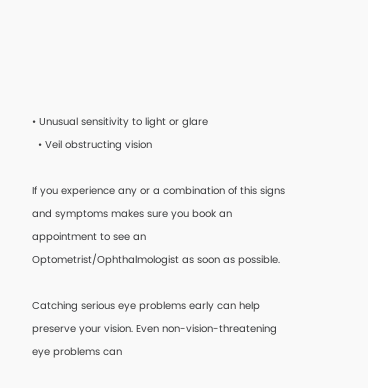• Unusual sensitivity to light or glare
  • Veil obstructing vision

If you experience any or a combination of this signs and symptoms makes sure you book an appointment to see an Optometrist/Ophthalmologist as soon as possible.

Catching serious eye problems early can help preserve your vision. Even non-vision-threatening eye problems can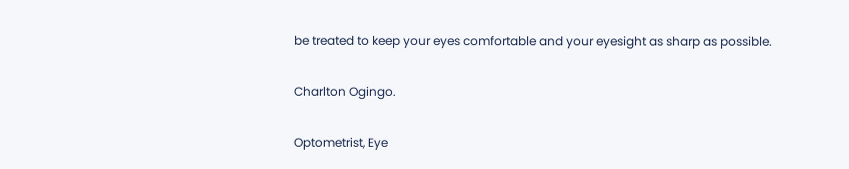be treated to keep your eyes comfortable and your eyesight as sharp as possible.

Charlton Ogingo.

Optometrist, Eye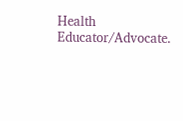Health Educator/Advocate.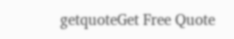getquoteGet Free Quote